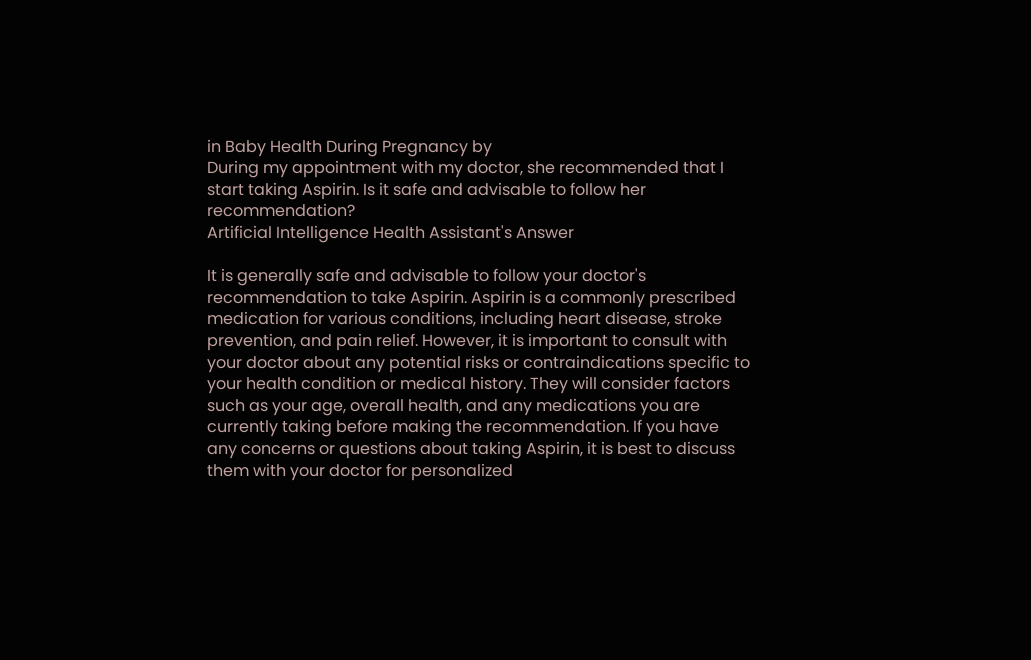in Baby Health During Pregnancy by
During my appointment with my doctor, she recommended that I start taking Aspirin. Is it safe and advisable to follow her recommendation?
Artificial Intelligence Health Assistant's Answer

It is generally safe and advisable to follow your doctor's recommendation to take Aspirin. Aspirin is a commonly prescribed medication for various conditions, including heart disease, stroke prevention, and pain relief. However, it is important to consult with your doctor about any potential risks or contraindications specific to your health condition or medical history. They will consider factors such as your age, overall health, and any medications you are currently taking before making the recommendation. If you have any concerns or questions about taking Aspirin, it is best to discuss them with your doctor for personalized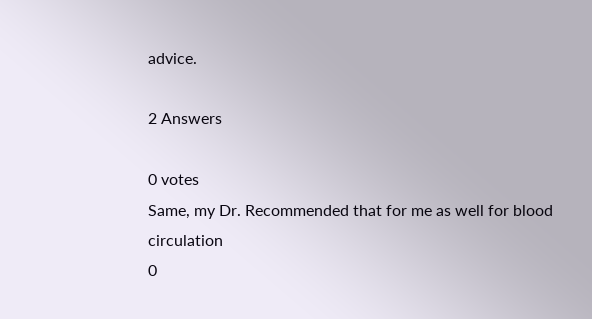advice.

2 Answers

0 votes
Same, my Dr. Recommended that for me as well for blood circulation
0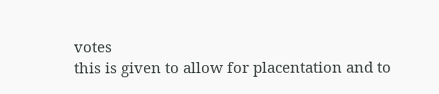votes
this is given to allow for placentation and to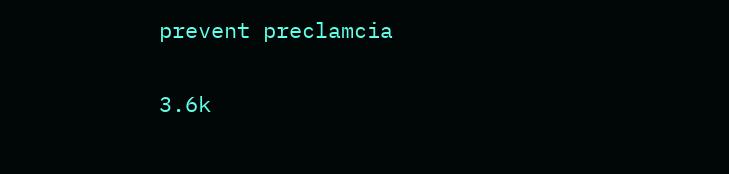prevent preclamcia

3.6k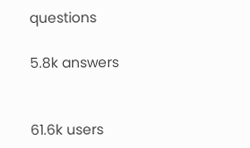questions

5.8k answers


61.6k users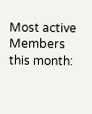Most active Members
this month: